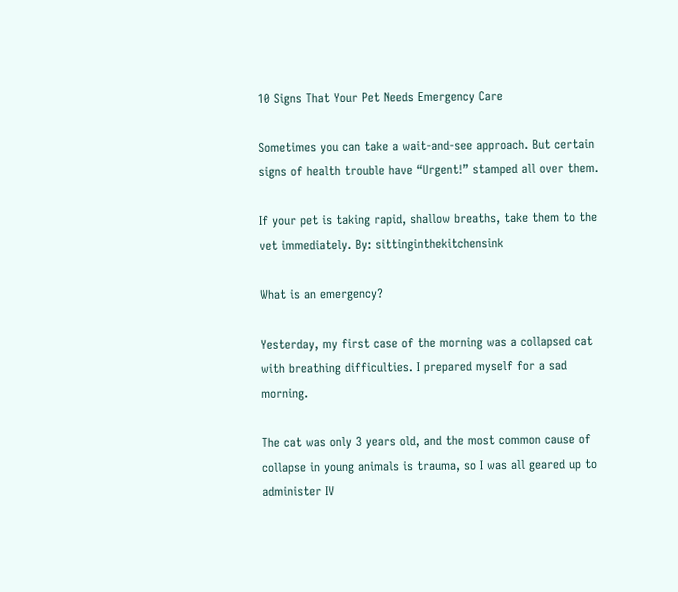10 Signs That Your Pet Needs Emergency Care

Sometimes you can take a wait-and-see approach. But certain signs of health trouble have “Urgent!” stamped all over them.

If your pet is taking rapid, shallow breaths, take them to the vet immediately. By: sittinginthekitchensink

What is an emergency?

Yesterday, my first case of the morning was a collapsed cat with breathing difficulties. I prepared myself for a sad morning.

The cat was only 3 years old, and the most common cause of collapse in young animals is trauma, so I was all geared up to administer IV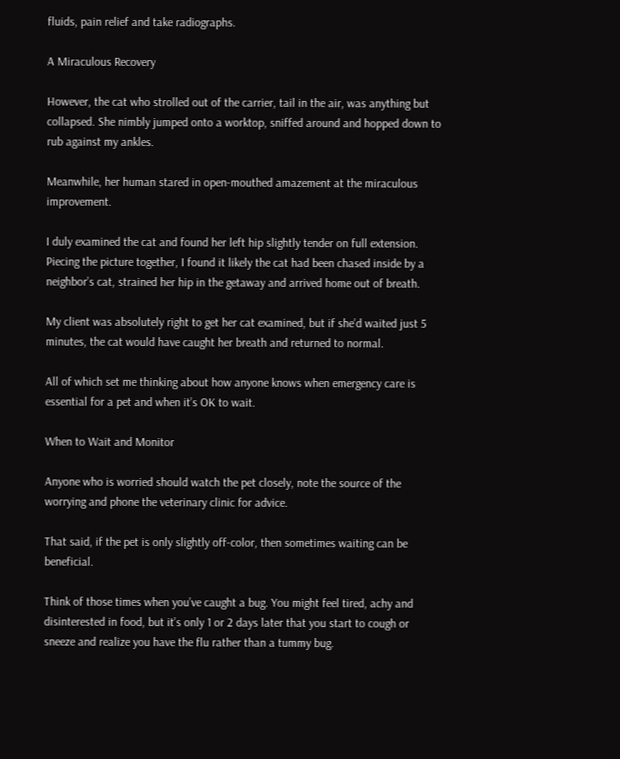fluids, pain relief and take radiographs.

A Miraculous Recovery

However, the cat who strolled out of the carrier, tail in the air, was anything but collapsed. She nimbly jumped onto a worktop, sniffed around and hopped down to rub against my ankles.

Meanwhile, her human stared in open-mouthed amazement at the miraculous improvement.

I duly examined the cat and found her left hip slightly tender on full extension. Piecing the picture together, I found it likely the cat had been chased inside by a neighbor’s cat, strained her hip in the getaway and arrived home out of breath.

My client was absolutely right to get her cat examined, but if she’d waited just 5 minutes, the cat would have caught her breath and returned to normal.

All of which set me thinking about how anyone knows when emergency care is essential for a pet and when it’s OK to wait.

When to Wait and Monitor

Anyone who is worried should watch the pet closely, note the source of the worrying and phone the veterinary clinic for advice.

That said, if the pet is only slightly off-color, then sometimes waiting can be beneficial.

Think of those times when you’ve caught a bug. You might feel tired, achy and disinterested in food, but it’s only 1 or 2 days later that you start to cough or sneeze and realize you have the flu rather than a tummy bug.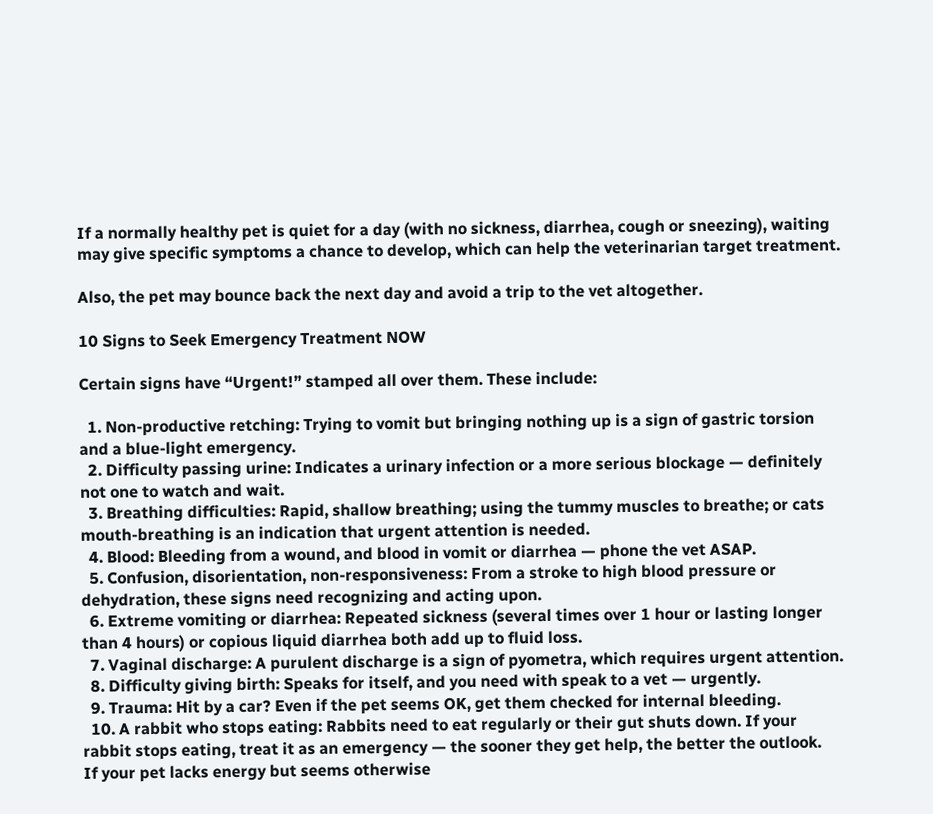If a normally healthy pet is quiet for a day (with no sickness, diarrhea, cough or sneezing), waiting may give specific symptoms a chance to develop, which can help the veterinarian target treatment.

Also, the pet may bounce back the next day and avoid a trip to the vet altogether.

10 Signs to Seek Emergency Treatment NOW

Certain signs have “Urgent!” stamped all over them. These include:

  1. Non-productive retching: Trying to vomit but bringing nothing up is a sign of gastric torsion and a blue-light emergency.
  2. Difficulty passing urine: Indicates a urinary infection or a more serious blockage — definitely not one to watch and wait.
  3. Breathing difficulties: Rapid, shallow breathing; using the tummy muscles to breathe; or cats mouth-breathing is an indication that urgent attention is needed.
  4. Blood: Bleeding from a wound, and blood in vomit or diarrhea — phone the vet ASAP.
  5. Confusion, disorientation, non-responsiveness: From a stroke to high blood pressure or dehydration, these signs need recognizing and acting upon.
  6. Extreme vomiting or diarrhea: Repeated sickness (several times over 1 hour or lasting longer than 4 hours) or copious liquid diarrhea both add up to fluid loss.
  7. Vaginal discharge: A purulent discharge is a sign of pyometra, which requires urgent attention.
  8. Difficulty giving birth: Speaks for itself, and you need with speak to a vet — urgently.
  9. Trauma: Hit by a car? Even if the pet seems OK, get them checked for internal bleeding.
  10. A rabbit who stops eating: Rabbits need to eat regularly or their gut shuts down. If your rabbit stops eating, treat it as an emergency — the sooner they get help, the better the outlook.
If your pet lacks energy but seems otherwise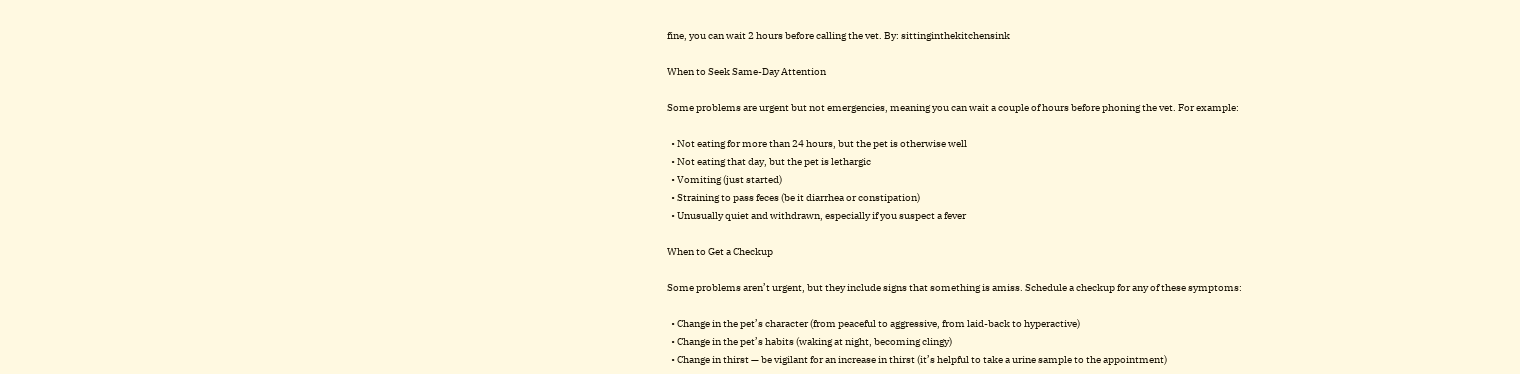fine, you can wait 2 hours before calling the vet. By: sittinginthekitchensink

When to Seek Same-Day Attention

Some problems are urgent but not emergencies, meaning you can wait a couple of hours before phoning the vet. For example:

  • Not eating for more than 24 hours, but the pet is otherwise well
  • Not eating that day, but the pet is lethargic
  • Vomiting (just started)
  • Straining to pass feces (be it diarrhea or constipation)
  • Unusually quiet and withdrawn, especially if you suspect a fever

When to Get a Checkup

Some problems aren’t urgent, but they include signs that something is amiss. Schedule a checkup for any of these symptoms:

  • Change in the pet’s character (from peaceful to aggressive, from laid-back to hyperactive)
  • Change in the pet’s habits (waking at night, becoming clingy)
  • Change in thirst — be vigilant for an increase in thirst (it’s helpful to take a urine sample to the appointment)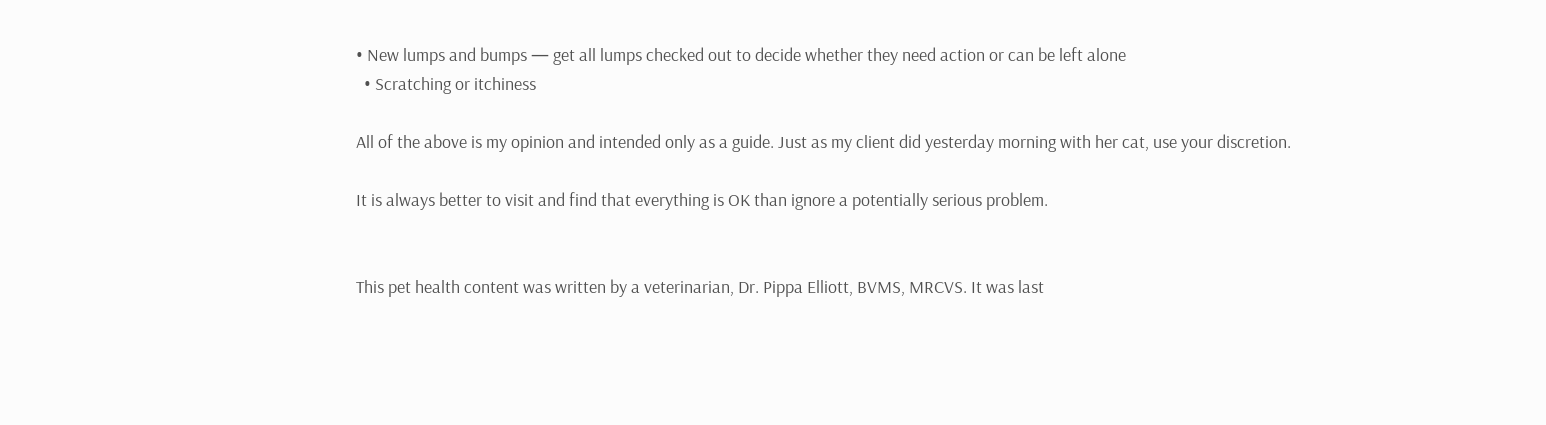• New lumps and bumps — get all lumps checked out to decide whether they need action or can be left alone
  • Scratching or itchiness

All of the above is my opinion and intended only as a guide. Just as my client did yesterday morning with her cat, use your discretion.

It is always better to visit and find that everything is OK than ignore a potentially serious problem.


This pet health content was written by a veterinarian, Dr. Pippa Elliott, BVMS, MRCVS. It was last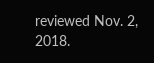reviewed Nov. 2, 2018.